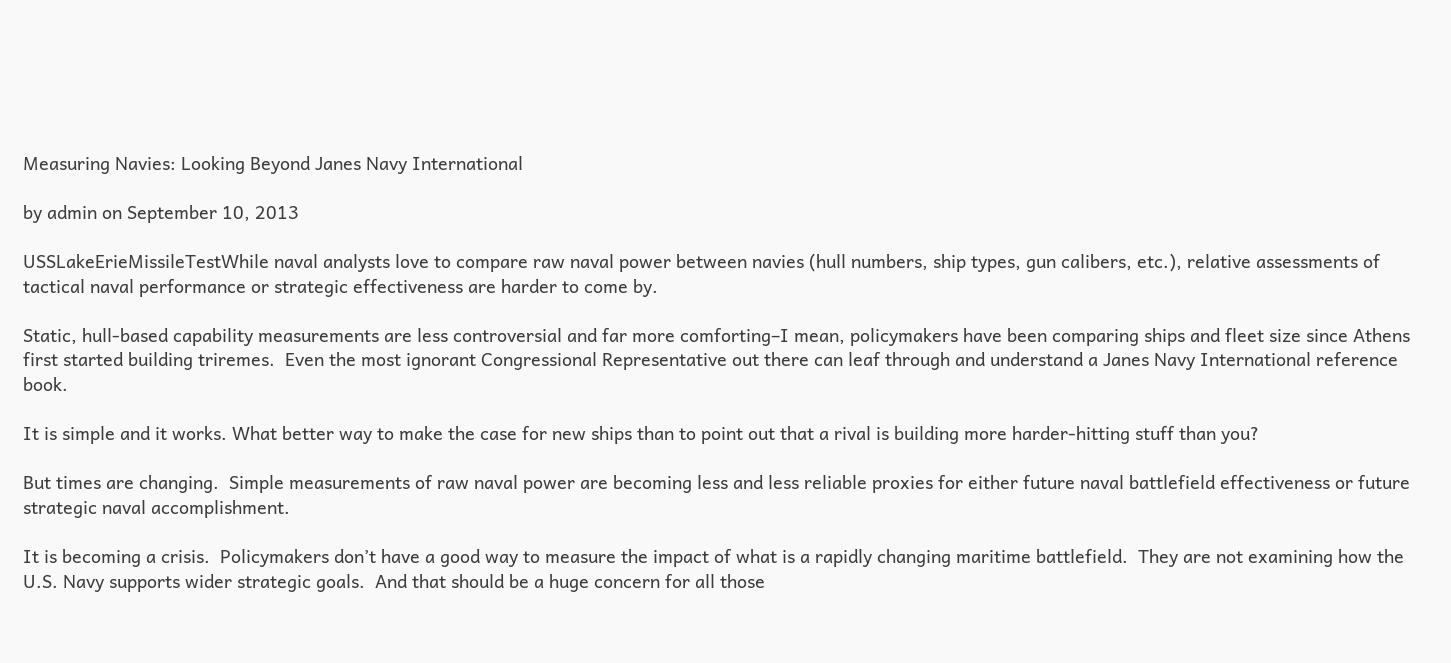Measuring Navies: Looking Beyond Janes Navy International

by admin on September 10, 2013

USSLakeErieMissileTestWhile naval analysts love to compare raw naval power between navies (hull numbers, ship types, gun calibers, etc.), relative assessments of tactical naval performance or strategic effectiveness are harder to come by.

Static, hull-based capability measurements are less controversial and far more comforting–I mean, policymakers have been comparing ships and fleet size since Athens first started building triremes.  Even the most ignorant Congressional Representative out there can leaf through and understand a Janes Navy International reference book.

It is simple and it works. What better way to make the case for new ships than to point out that a rival is building more harder-hitting stuff than you?

But times are changing.  Simple measurements of raw naval power are becoming less and less reliable proxies for either future naval battlefield effectiveness or future strategic naval accomplishment.

It is becoming a crisis.  Policymakers don’t have a good way to measure the impact of what is a rapidly changing maritime battlefield.  They are not examining how the U.S. Navy supports wider strategic goals.  And that should be a huge concern for all those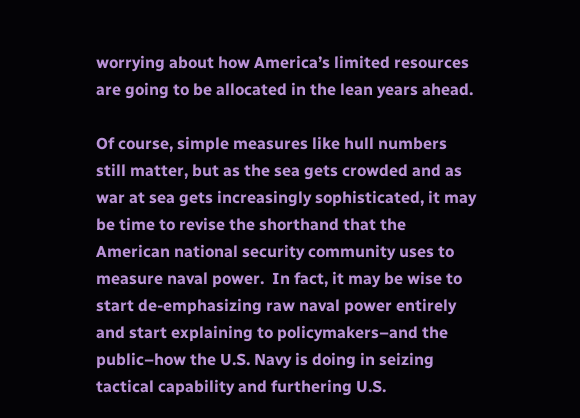worrying about how America’s limited resources are going to be allocated in the lean years ahead.

Of course, simple measures like hull numbers still matter, but as the sea gets crowded and as war at sea gets increasingly sophisticated, it may be time to revise the shorthand that the American national security community uses to measure naval power.  In fact, it may be wise to start de-emphasizing raw naval power entirely and start explaining to policymakers–and the public–how the U.S. Navy is doing in seizing tactical capability and furthering U.S.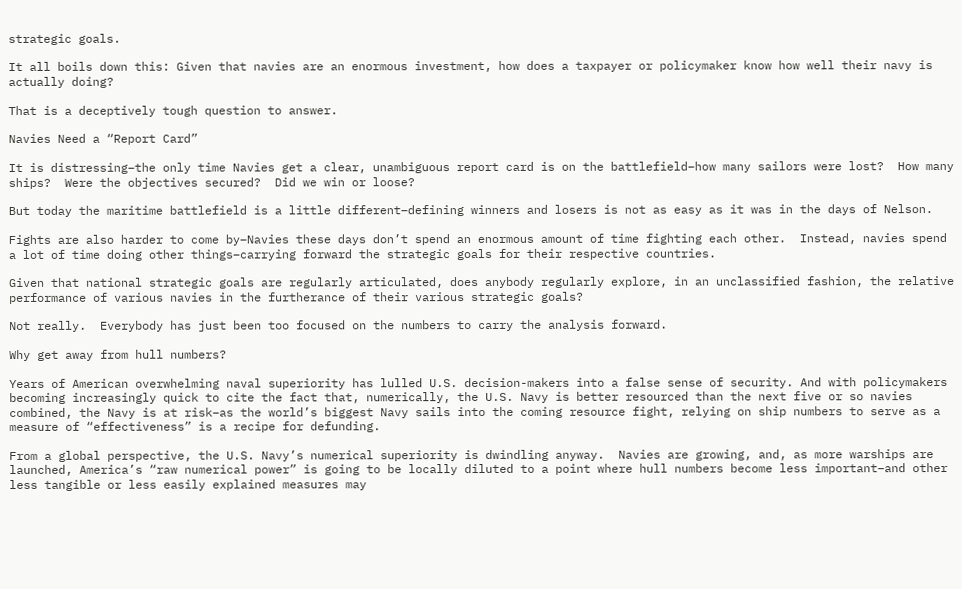strategic goals.

It all boils down this: Given that navies are an enormous investment, how does a taxpayer or policymaker know how well their navy is actually doing?

That is a deceptively tough question to answer.

Navies Need a “Report Card”

It is distressing–the only time Navies get a clear, unambiguous report card is on the battlefield–how many sailors were lost?  How many ships?  Were the objectives secured?  Did we win or loose?

But today the maritime battlefield is a little different–defining winners and losers is not as easy as it was in the days of Nelson.

Fights are also harder to come by–Navies these days don’t spend an enormous amount of time fighting each other.  Instead, navies spend a lot of time doing other things–carrying forward the strategic goals for their respective countries.

Given that national strategic goals are regularly articulated, does anybody regularly explore, in an unclassified fashion, the relative performance of various navies in the furtherance of their various strategic goals?

Not really.  Everybody has just been too focused on the numbers to carry the analysis forward.

Why get away from hull numbers?

Years of American overwhelming naval superiority has lulled U.S. decision-makers into a false sense of security. And with policymakers becoming increasingly quick to cite the fact that, numerically, the U.S. Navy is better resourced than the next five or so navies combined, the Navy is at risk–as the world’s biggest Navy sails into the coming resource fight, relying on ship numbers to serve as a measure of “effectiveness” is a recipe for defunding.

From a global perspective, the U.S. Navy’s numerical superiority is dwindling anyway.  Navies are growing, and, as more warships are launched, America’s “raw numerical power” is going to be locally diluted to a point where hull numbers become less important–and other less tangible or less easily explained measures may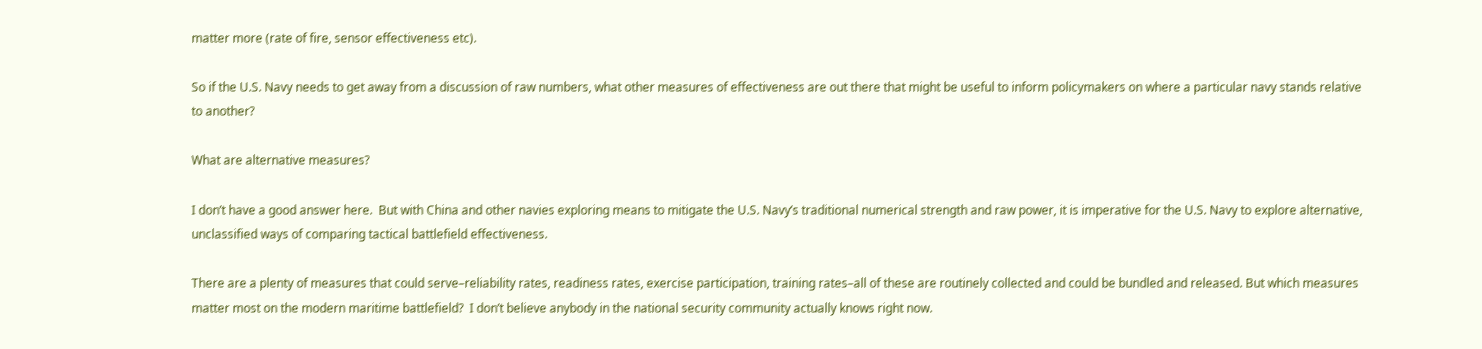matter more (rate of fire, sensor effectiveness etc).

So if the U.S. Navy needs to get away from a discussion of raw numbers, what other measures of effectiveness are out there that might be useful to inform policymakers on where a particular navy stands relative to another?

What are alternative measures?

I don’t have a good answer here.  But with China and other navies exploring means to mitigate the U.S. Navy’s traditional numerical strength and raw power, it is imperative for the U.S. Navy to explore alternative, unclassified ways of comparing tactical battlefield effectiveness.

There are a plenty of measures that could serve–reliability rates, readiness rates, exercise participation, training rates–all of these are routinely collected and could be bundled and released. But which measures matter most on the modern maritime battlefield?  I don’t believe anybody in the national security community actually knows right now.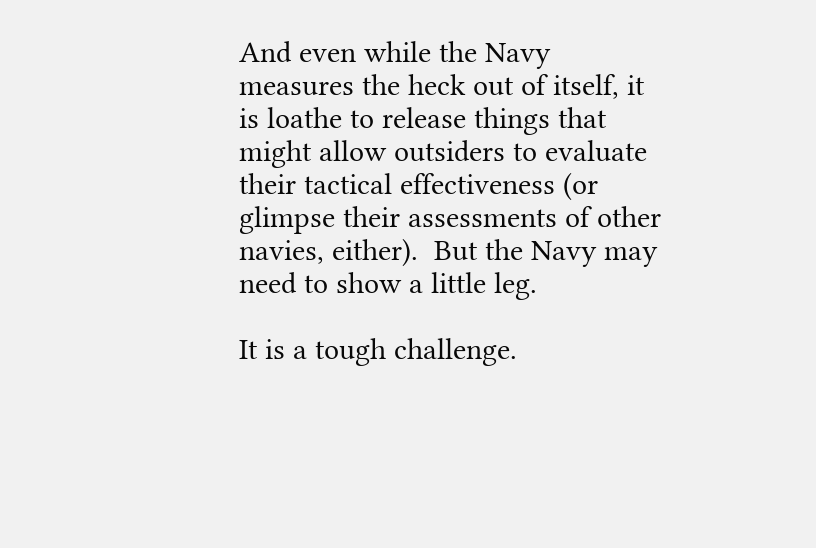And even while the Navy measures the heck out of itself, it is loathe to release things that might allow outsiders to evaluate their tactical effectiveness (or glimpse their assessments of other navies, either).  But the Navy may need to show a little leg.

It is a tough challenge.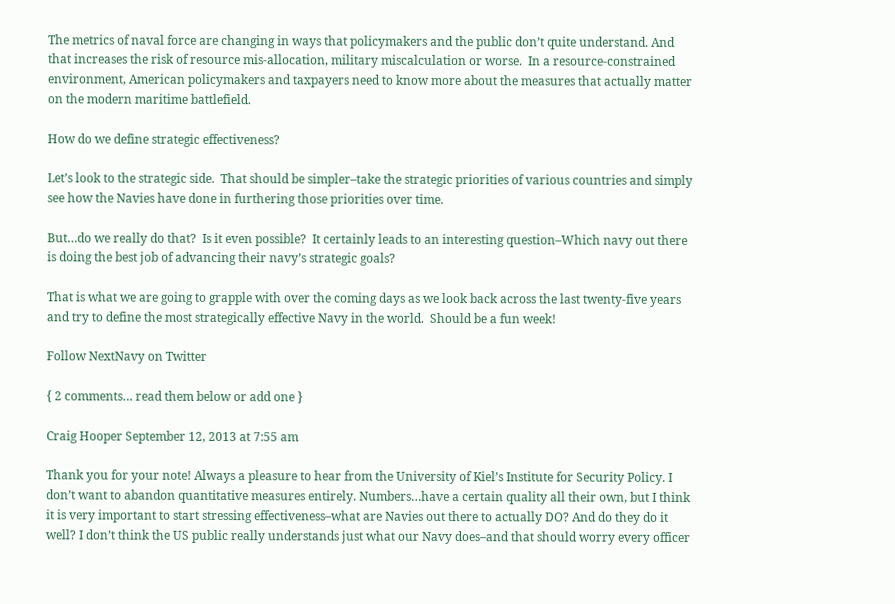The metrics of naval force are changing in ways that policymakers and the public don’t quite understand. And that increases the risk of resource mis-allocation, military miscalculation or worse.  In a resource-constrained environment, American policymakers and taxpayers need to know more about the measures that actually matter on the modern maritime battlefield.

How do we define strategic effectiveness?

Let’s look to the strategic side.  That should be simpler–take the strategic priorities of various countries and simply see how the Navies have done in furthering those priorities over time.

But…do we really do that?  Is it even possible?  It certainly leads to an interesting question–Which navy out there is doing the best job of advancing their navy’s strategic goals?

That is what we are going to grapple with over the coming days as we look back across the last twenty-five years and try to define the most strategically effective Navy in the world.  Should be a fun week!

Follow NextNavy on Twitter

{ 2 comments… read them below or add one }

Craig Hooper September 12, 2013 at 7:55 am

Thank you for your note! Always a pleasure to hear from the University of Kiel’s Institute for Security Policy. I don’t want to abandon quantitative measures entirely. Numbers…have a certain quality all their own, but I think it is very important to start stressing effectiveness–what are Navies out there to actually DO? And do they do it well? I don’t think the US public really understands just what our Navy does–and that should worry every officer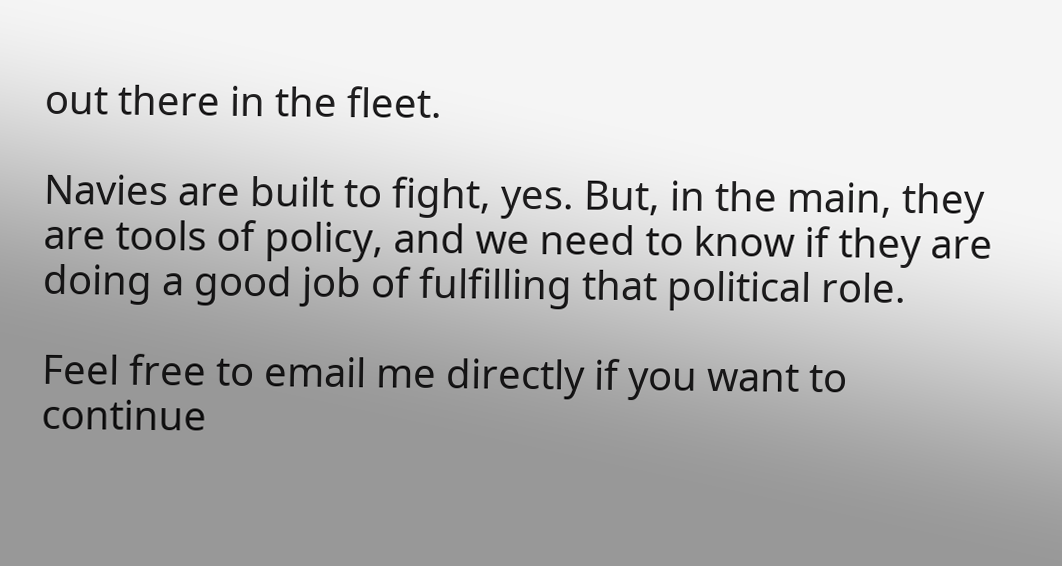out there in the fleet.

Navies are built to fight, yes. But, in the main, they are tools of policy, and we need to know if they are doing a good job of fulfilling that political role.

Feel free to email me directly if you want to continue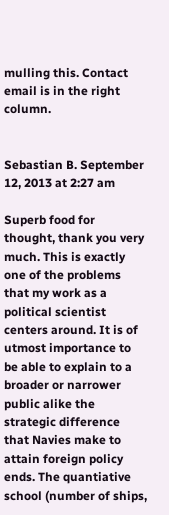mulling this. Contact email is in the right column.


Sebastian B. September 12, 2013 at 2:27 am

Superb food for thought, thank you very much. This is exactly one of the problems that my work as a political scientist centers around. It is of utmost importance to be able to explain to a broader or narrower public alike the strategic difference that Navies make to attain foreign policy ends. The quantiative school (number of ships,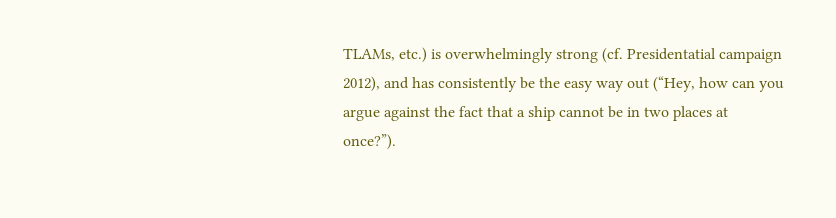TLAMs, etc.) is overwhelmingly strong (cf. Presidentatial campaign 2012), and has consistently be the easy way out (“Hey, how can you argue against the fact that a ship cannot be in two places at once?”).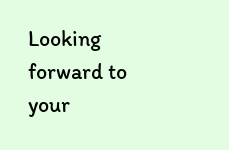Looking forward to your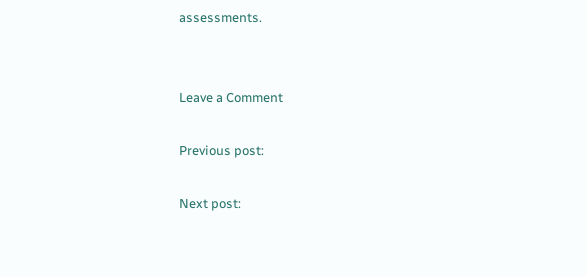assessments.


Leave a Comment

Previous post:

Next post: